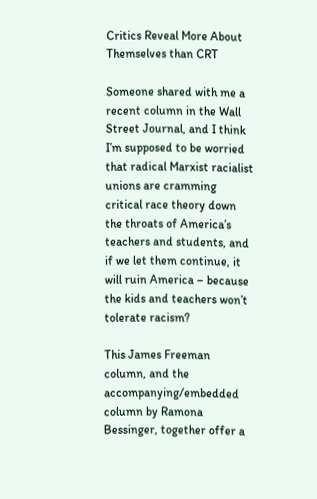Critics Reveal More About Themselves than CRT

Someone shared with me a recent column in the Wall Street Journal, and I think I’m supposed to be worried that radical Marxist racialist unions are cramming critical race theory down the throats of America’s teachers and students, and if we let them continue, it will ruin America – because the kids and teachers won’t tolerate racism?

This James Freeman column, and the accompanying/embedded column by Ramona Bessinger, together offer a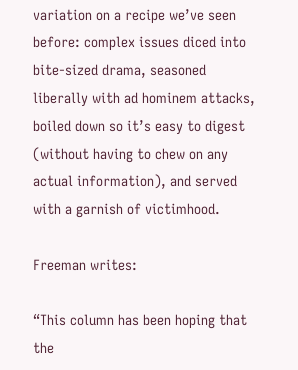variation on a recipe we’ve seen before: complex issues diced into bite-sized drama, seasoned liberally with ad hominem attacks, boiled down so it’s easy to digest (without having to chew on any actual information), and served with a garnish of victimhood.

Freeman writes:

“This column has been hoping that the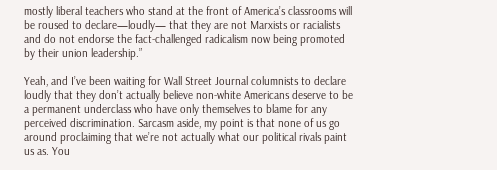mostly liberal teachers who stand at the front of America’s classrooms will be roused to declare—loudly— that they are not Marxists or racialists and do not endorse the fact-challenged radicalism now being promoted by their union leadership.”

Yeah, and I’ve been waiting for Wall Street Journal columnists to declare loudly that they don’t actually believe non-white Americans deserve to be a permanent underclass who have only themselves to blame for any perceived discrimination. Sarcasm aside, my point is that none of us go around proclaiming that we’re not actually what our political rivals paint us as. You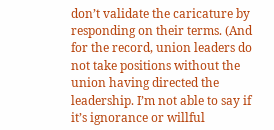don’t validate the caricature by responding on their terms. (And for the record, union leaders do not take positions without the union having directed the leadership. I’m not able to say if it’s ignorance or willful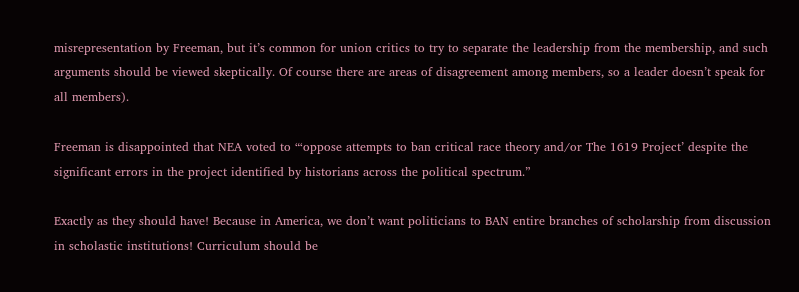misrepresentation by Freeman, but it’s common for union critics to try to separate the leadership from the membership, and such arguments should be viewed skeptically. Of course there are areas of disagreement among members, so a leader doesn’t speak for all members).

Freeman is disappointed that NEA voted to “‘oppose attempts to ban critical race theory and/or The 1619 Project’ despite the significant errors in the project identified by historians across the political spectrum.”

Exactly as they should have! Because in America, we don’t want politicians to BAN entire branches of scholarship from discussion in scholastic institutions! Curriculum should be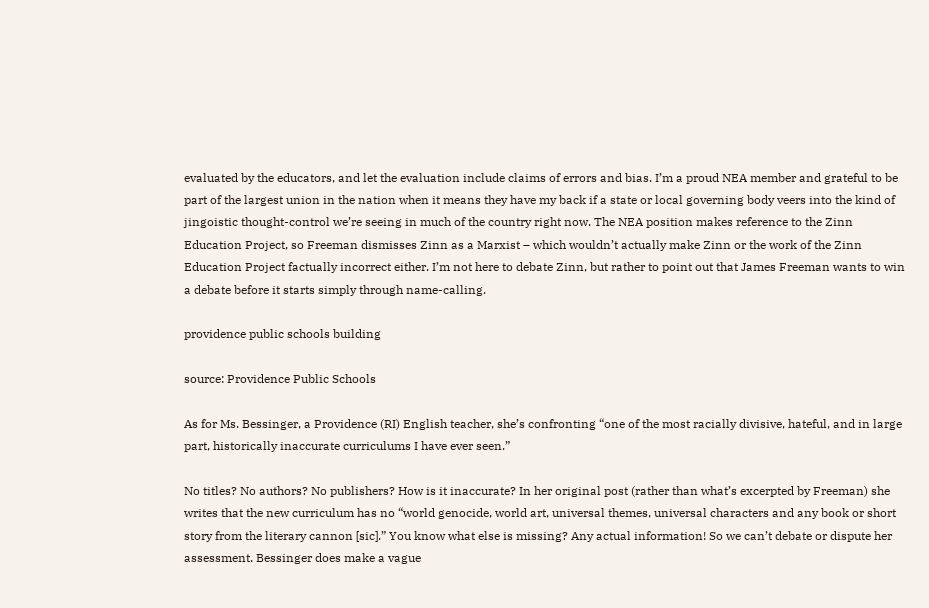evaluated by the educators, and let the evaluation include claims of errors and bias. I’m a proud NEA member and grateful to be part of the largest union in the nation when it means they have my back if a state or local governing body veers into the kind of jingoistic thought-control we’re seeing in much of the country right now. The NEA position makes reference to the Zinn Education Project, so Freeman dismisses Zinn as a Marxist – which wouldn’t actually make Zinn or the work of the Zinn Education Project factually incorrect either. I’m not here to debate Zinn, but rather to point out that James Freeman wants to win a debate before it starts simply through name-calling.

providence public schools building

source: Providence Public Schools

As for Ms. Bessinger, a Providence (RI) English teacher, she’s confronting “one of the most racially divisive, hateful, and in large part, historically inaccurate curriculums I have ever seen.”

No titles? No authors? No publishers? How is it inaccurate? In her original post (rather than what’s excerpted by Freeman) she writes that the new curriculum has no “world genocide, world art, universal themes, universal characters and any book or short story from the literary cannon [sic].” You know what else is missing? Any actual information! So we can’t debate or dispute her assessment. Bessinger does make a vague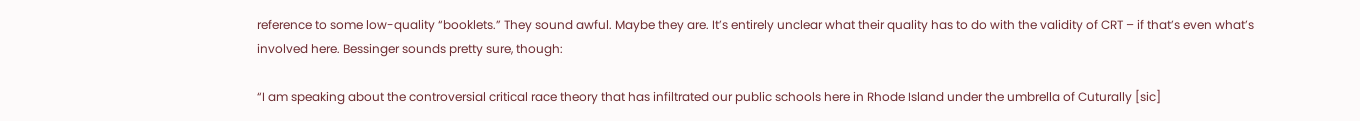reference to some low-quality “booklets.” They sound awful. Maybe they are. It’s entirely unclear what their quality has to do with the validity of CRT – if that’s even what’s involved here. Bessinger sounds pretty sure, though:

“I am speaking about the controversial critical race theory that has infiltrated our public schools here in Rhode Island under the umbrella of Cuturally [sic]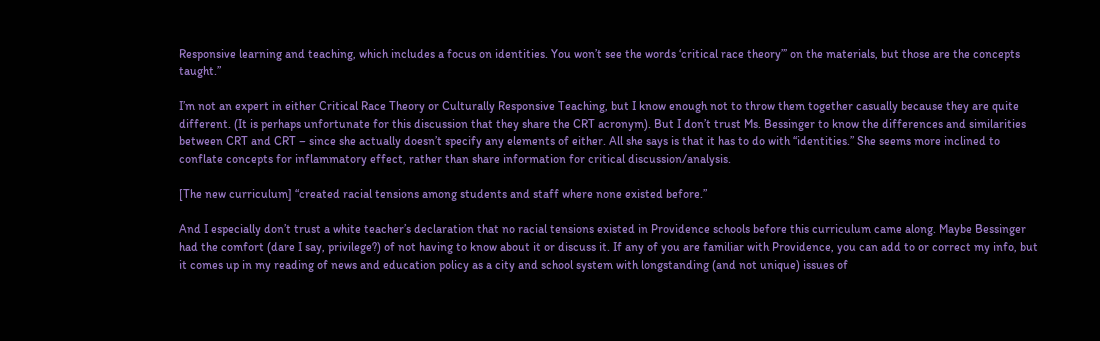Responsive learning and teaching, which includes a focus on identities. You won’t see the words ‘critical race theory”’ on the materials, but those are the concepts taught.”

I’m not an expert in either Critical Race Theory or Culturally Responsive Teaching, but I know enough not to throw them together casually because they are quite different. (It is perhaps unfortunate for this discussion that they share the CRT acronym). But I don’t trust Ms. Bessinger to know the differences and similarities between CRT and CRT – since she actually doesn’t specify any elements of either. All she says is that it has to do with “identities.” She seems more inclined to conflate concepts for inflammatory effect, rather than share information for critical discussion/analysis.

[The new curriculum] “created racial tensions among students and staff where none existed before.”

And I especially don’t trust a white teacher’s declaration that no racial tensions existed in Providence schools before this curriculum came along. Maybe Bessinger had the comfort (dare I say, privilege?) of not having to know about it or discuss it. If any of you are familiar with Providence, you can add to or correct my info, but it comes up in my reading of news and education policy as a city and school system with longstanding (and not unique) issues of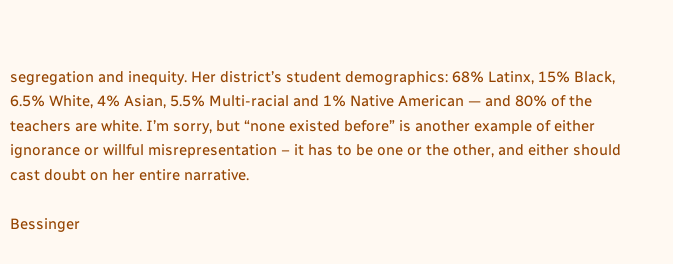segregation and inequity. Her district’s student demographics: 68% Latinx, 15% Black, 6.5% White, 4% Asian, 5.5% Multi-racial and 1% Native American — and 80% of the teachers are white. I’m sorry, but “none existed before” is another example of either ignorance or willful misrepresentation – it has to be one or the other, and either should cast doubt on her entire narrative.

Bessinger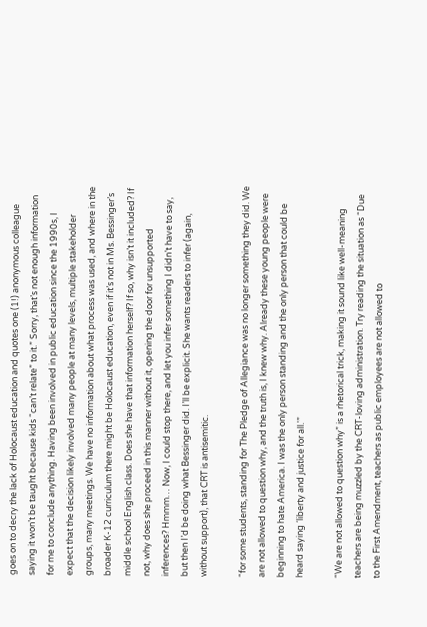goes on to decry the lack of Holocaust education and quotes one (1!) anonymous colleague saying it won’t be taught because kids “can’t relate” to it.” Sorry, that’s not enough information for me to conclude anything. Having been involved in public education since the 1990s, I expect that the decision likely involved many people at many levels, multiple stakeholder groups, many meetings. We have no information about what process was used, and where in the broader K-12 curriculum there might be Holocaust education, even if it’s not in Ms. Bessinger’s middle school English class. Does she have that information herself? If so, why isn’t it included? If not, why does she proceed in this manner without it, opening the door for unsupported inferences? Hmmm… Now, I could stop there, and let you infer something I didn’t have to say, but then I’d be doing what Bessinger did. I’ll be explicit. She wants readers to infer (again, without support), that CRT is antisemitic.

“for some students, standing for The Pledge of Allegiance was no longer something they did. We are not allowed to question why, and the truth is, I knew why. Already these young people were beginning to hate America. I was the only person standing and the only person that could be heard saying ‘liberty and justice for all.'”

“We are not allowed to question why” is a rhetorical trick, making it sound like well-meaning teachers are being muzzled by the CRT-loving administration. Try reading the situation as “Due to the First Amendment, teachers as public employees are not allowed to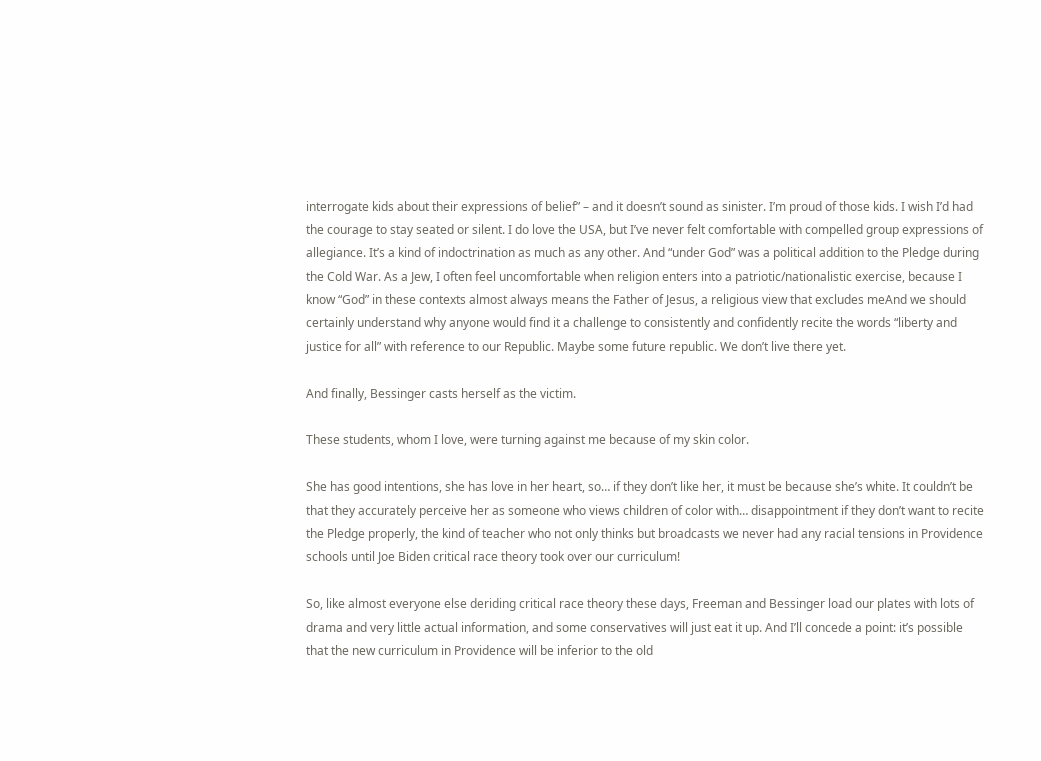interrogate kids about their expressions of belief” – and it doesn’t sound as sinister. I’m proud of those kids. I wish I’d had the courage to stay seated or silent. I do love the USA, but I’ve never felt comfortable with compelled group expressions of allegiance. It’s a kind of indoctrination as much as any other. And “under God” was a political addition to the Pledge during the Cold War. As a Jew, I often feel uncomfortable when religion enters into a patriotic/nationalistic exercise, because I know “God” in these contexts almost always means the Father of Jesus, a religious view that excludes meAnd we should certainly understand why anyone would find it a challenge to consistently and confidently recite the words “liberty and justice for all” with reference to our Republic. Maybe some future republic. We don’t live there yet.

And finally, Bessinger casts herself as the victim.

These students, whom I love, were turning against me because of my skin color.

She has good intentions, she has love in her heart, so… if they don’t like her, it must be because she’s white. It couldn’t be that they accurately perceive her as someone who views children of color with… disappointment if they don’t want to recite the Pledge properly, the kind of teacher who not only thinks but broadcasts we never had any racial tensions in Providence schools until Joe Biden critical race theory took over our curriculum!

So, like almost everyone else deriding critical race theory these days, Freeman and Bessinger load our plates with lots of drama and very little actual information, and some conservatives will just eat it up. And I’ll concede a point: it’s possible that the new curriculum in Providence will be inferior to the old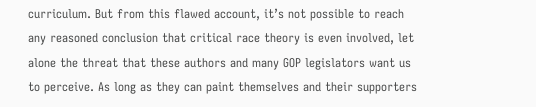curriculum. But from this flawed account, it’s not possible to reach any reasoned conclusion that critical race theory is even involved, let alone the threat that these authors and many GOP legislators want us to perceive. As long as they can paint themselves and their supporters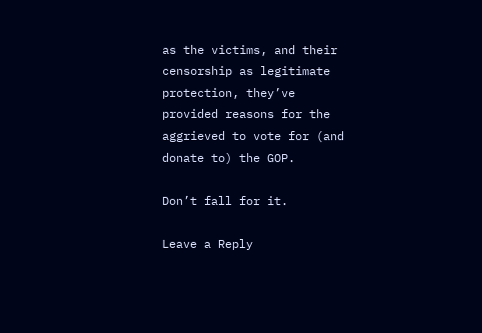as the victims, and their censorship as legitimate protection, they’ve provided reasons for the aggrieved to vote for (and donate to) the GOP.

Don’t fall for it.

Leave a Reply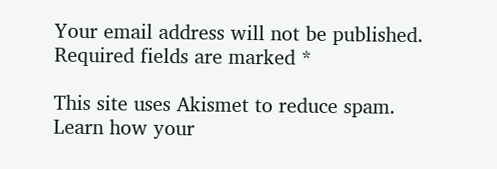Your email address will not be published. Required fields are marked *

This site uses Akismet to reduce spam. Learn how your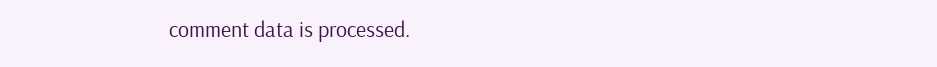comment data is processed.